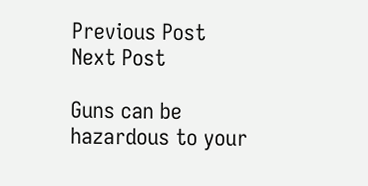Previous Post
Next Post

Guns can be hazardous to your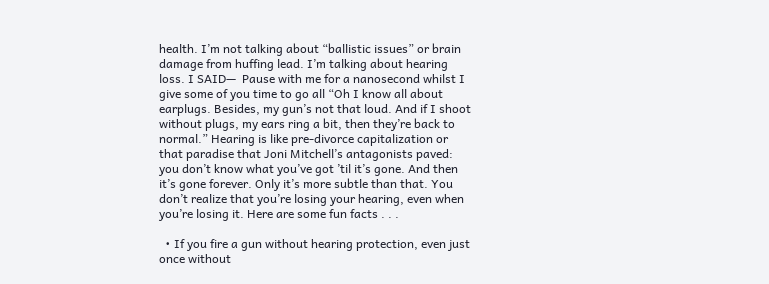health. I’m not talking about “ballistic issues” or brain damage from huffing lead. I’m talking about hearing loss. I SAID—  Pause with me for a nanosecond whilst I give some of you time to go all “Oh I know all about earplugs. Besides, my gun’s not that loud. And if I shoot without plugs, my ears ring a bit, then they’re back to normal.” Hearing is like pre-divorce capitalization or that paradise that Joni Mitchell’s antagonists paved: you don’t know what you’ve got ’til it’s gone. And then it’s gone forever. Only it’s more subtle than that. You don’t realize that you’re losing your hearing, even when you’re losing it. Here are some fun facts . . .

  • If you fire a gun without hearing protection, even just once without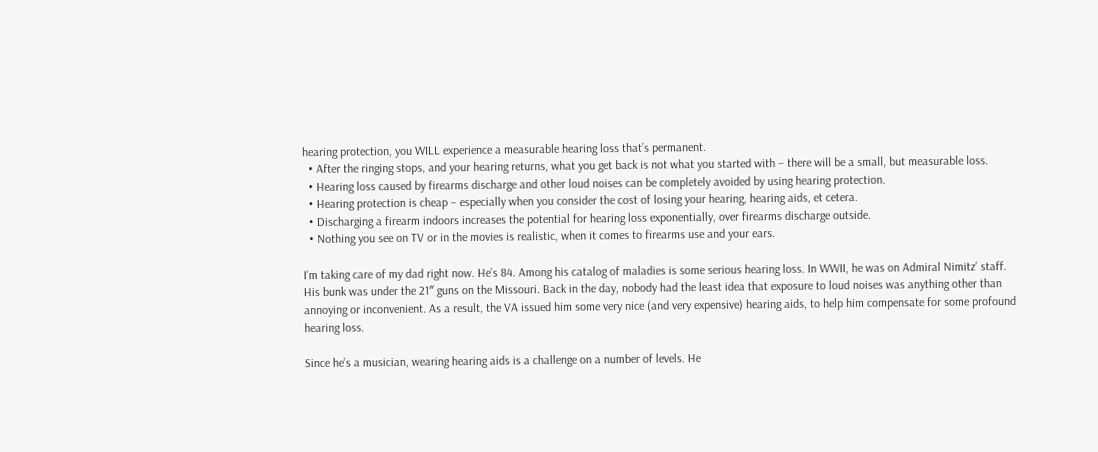hearing protection, you WILL experience a measurable hearing loss that’s permanent.
  • After the ringing stops, and your hearing returns, what you get back is not what you started with – there will be a small, but measurable loss.
  • Hearing loss caused by firearms discharge and other loud noises can be completely avoided by using hearing protection.
  • Hearing protection is cheap – especially when you consider the cost of losing your hearing, hearing aids, et cetera.
  • Discharging a firearm indoors increases the potential for hearing loss exponentially, over firearms discharge outside.
  • Nothing you see on TV or in the movies is realistic, when it comes to firearms use and your ears.

I’m taking care of my dad right now. He’s 84. Among his catalog of maladies is some serious hearing loss. In WWII, he was on Admiral Nimitz’ staff. His bunk was under the 21″ guns on the Missouri. Back in the day, nobody had the least idea that exposure to loud noises was anything other than annoying or inconvenient. As a result, the VA issued him some very nice (and very expensive) hearing aids, to help him compensate for some profound hearing loss.

Since he’s a musician, wearing hearing aids is a challenge on a number of levels. He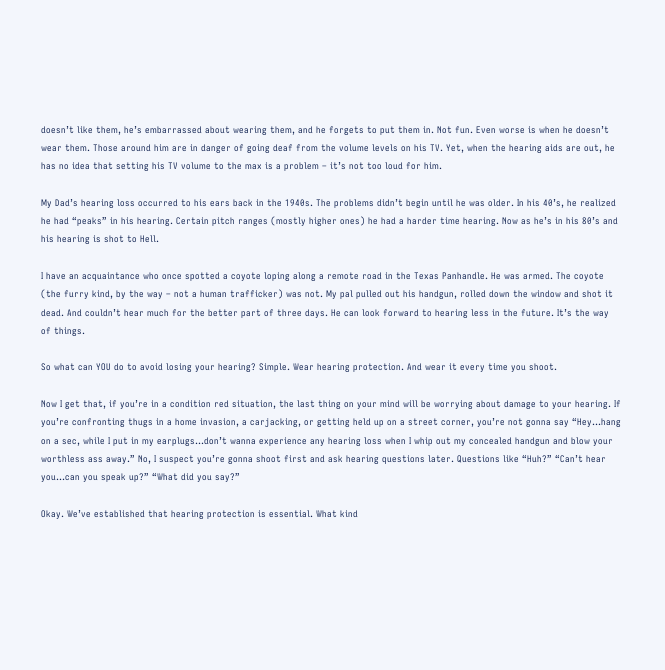doesn’t like them, he’s embarrassed about wearing them, and he forgets to put them in. Not fun. Even worse is when he doesn’t wear them. Those around him are in danger of going deaf from the volume levels on his TV. Yet, when the hearing aids are out, he has no idea that setting his TV volume to the max is a problem – it’s not too loud for him.

My Dad’s hearing loss occurred to his ears back in the 1940s. The problems didn’t begin until he was older. In his 40’s, he realized he had “peaks” in his hearing. Certain pitch ranges (mostly higher ones) he had a harder time hearing. Now as he’s in his 80’s and his hearing is shot to Hell.

I have an acquaintance who once spotted a coyote loping along a remote road in the Texas Panhandle. He was armed. The coyote (the furry kind, by the way – not a human trafficker) was not. My pal pulled out his handgun, rolled down the window and shot it dead. And couldn’t hear much for the better part of three days. He can look forward to hearing less in the future. It’s the way of things.

So what can YOU do to avoid losing your hearing? Simple. Wear hearing protection. And wear it every time you shoot.

Now I get that, if you’re in a condition red situation, the last thing on your mind will be worrying about damage to your hearing. If you’re confronting thugs in a home invasion, a carjacking, or getting held up on a street corner, you’re not gonna say “Hey…hang on a sec, while I put in my earplugs…don’t wanna experience any hearing loss when I whip out my concealed handgun and blow your worthless ass away.” No, I suspect you’re gonna shoot first and ask hearing questions later. Questions like “Huh?” “Can’t hear you…can you speak up?” “What did you say?”

Okay. We’ve established that hearing protection is essential. What kind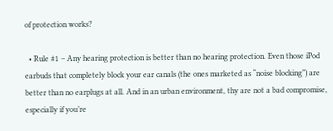of protection works?

  • Rule #1 – Any hearing protection is better than no hearing protection. Even those iPod earbuds that completely block your ear canals (the ones marketed as “noise blocking”) are better than no earplugs at all. And in an urban environment, thy are not a bad compromise, especially if you’re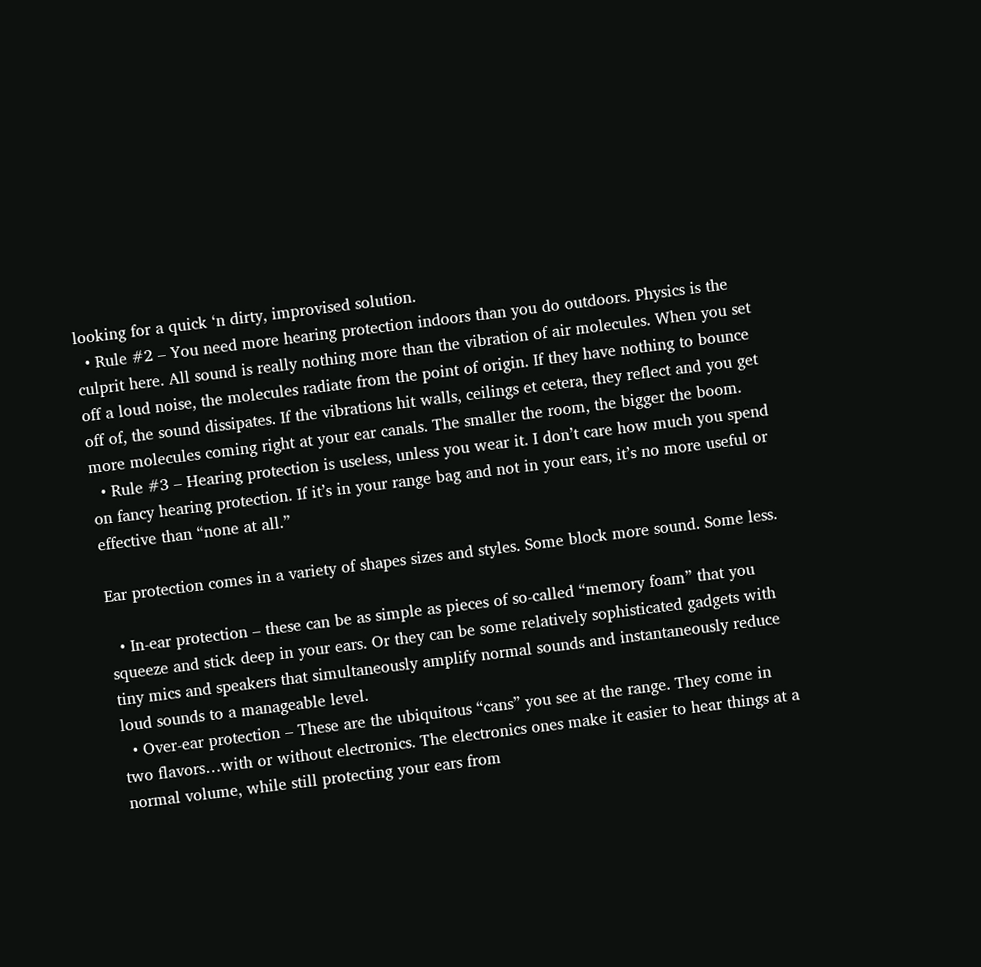looking for a quick ‘n dirty, improvised solution.
  • Rule #2 – You need more hearing protection indoors than you do outdoors. Physics is the culprit here. All sound is really nothing more than the vibration of air molecules. When you set off a loud noise, the molecules radiate from the point of origin. If they have nothing to bounce off of, the sound dissipates. If the vibrations hit walls, ceilings et cetera, they reflect and you get more molecules coming right at your ear canals. The smaller the room, the bigger the boom.
  • Rule #3 – Hearing protection is useless, unless you wear it. I don’t care how much you spend on fancy hearing protection. If it’s in your range bag and not in your ears, it’s no more useful or effective than “none at all.”

Ear protection comes in a variety of shapes sizes and styles. Some block more sound. Some less.

  • In-ear protection – these can be as simple as pieces of so-called “memory foam” that you squeeze and stick deep in your ears. Or they can be some relatively sophisticated gadgets with tiny mics and speakers that simultaneously amplify normal sounds and instantaneously reduce loud sounds to a manageable level.
  • Over-ear protection – These are the ubiquitous “cans” you see at the range. They come in two flavors…with or without electronics. The electronics ones make it easier to hear things at a normal volume, while still protecting your ears from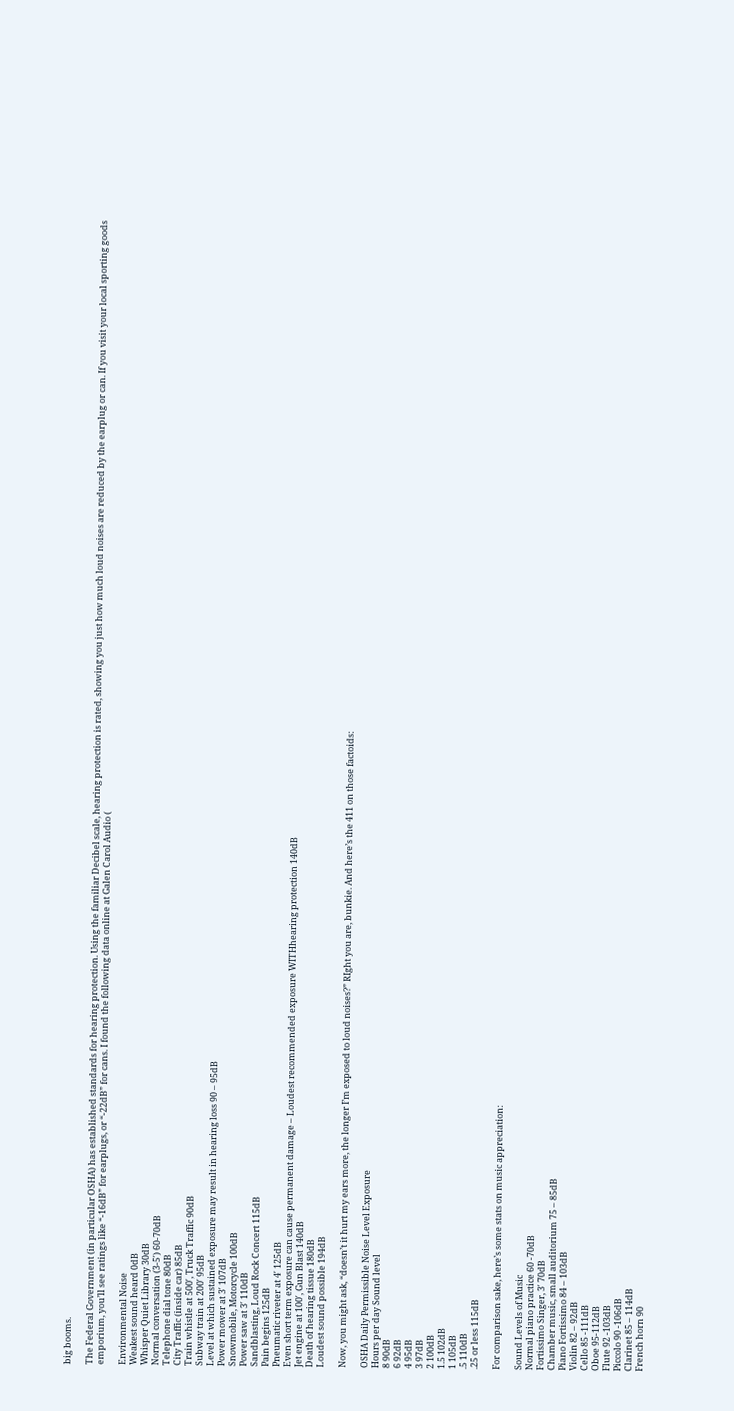big booms.

The Federal Government (in particular OSHA) has established standards for hearing protection. Using the familiar Decibel scale, hearing protection is rated, showing you just how much loud noises are reduced by the earplug or can. If you visit your local sporting goods emporium, you’ll see ratings like “-16dB” for earplugs, or “-22dB” for cans. I found the following data online at Galen Carol Audio (

Environmental Noise
Weakest sound heard 0dB
Whisper Quiet Library 30dB
Normal conversation (3-5′) 60-70dB
Telephone dial tone 80dB
City Traffic (inside car) 85dB
Train whistle at 500′, Truck Traffic 90dB
Subway train at 200′ 95dB
Level at which sustained exposure may result in hearing loss 90 – 95dB
Power mower at 3′ 107dB
Snowmobile, Motorcycle 100dB
Power saw at 3′ 110dB
Sandblasting, Loud Rock Concert 115dB
Pain begins 125dB
Pneumatic riveter at 4′ 125dB
Even short term exposure can cause permanent damage – Loudest recommended exposure WITHhearing protection 140dB
Jet engine at 100′, Gun Blast 140dB
Death of hearing tissue 180dB
Loudest sound possible 194dB

Now, you might ask, “doesn’t it hurt my ears more, the longer I’m exposed to loud noises?” RIght you are, bunkie. And here’s the 411 on those factoids:

OSHA Daily Permissible Noise Level Exposure
Hours per day Sound level
8 90dB
6 92dB
4 95dB
3 97dB
2 100dB
1.5 102dB
1 105dB
.5 110dB
.25 or less 115dB

For comparison sake, here’s some stats on music appreciation:

Sound Levels of Music
Normal piano practice 60 -70dB
Fortissimo Singer, 3′ 70dB
Chamber music, small auditorium 75 – 85dB
Piano Fortissimo 84 – 103dB
Violin 82 – 92dB
Cello 85 -111dB
Oboe 95-112dB
Flute 92 -103dB
Piccolo 90 -106dB
Clarinet 85 – 114dB
French horn 90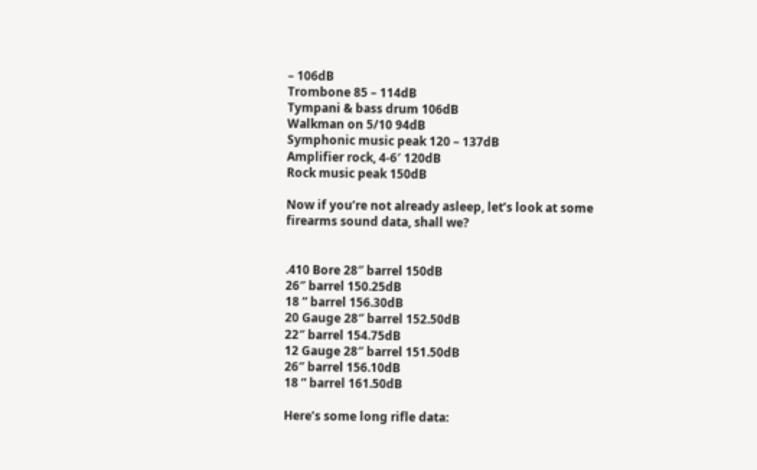– 106dB
Trombone 85 – 114dB
Tympani & bass drum 106dB
Walkman on 5/10 94dB
Symphonic music peak 120 – 137dB
Amplifier rock, 4-6′ 120dB
Rock music peak 150dB

Now if you’re not already asleep, let’s look at some firearms sound data, shall we?


.410 Bore 28″ barrel 150dB
26″ barrel 150.25dB
18 ” barrel 156.30dB
20 Gauge 28″ barrel 152.50dB
22″ barrel 154.75dB
12 Gauge 28″ barrel 151.50dB
26″ barrel 156.10dB
18 ” barrel 161.50dB

Here’s some long rifle data: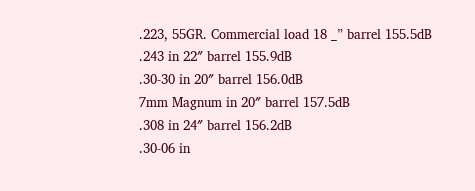.223, 55GR. Commercial load 18 _” barrel 155.5dB
.243 in 22″ barrel 155.9dB
.30-30 in 20″ barrel 156.0dB
7mm Magnum in 20″ barrel 157.5dB
.308 in 24″ barrel 156.2dB
.30-06 in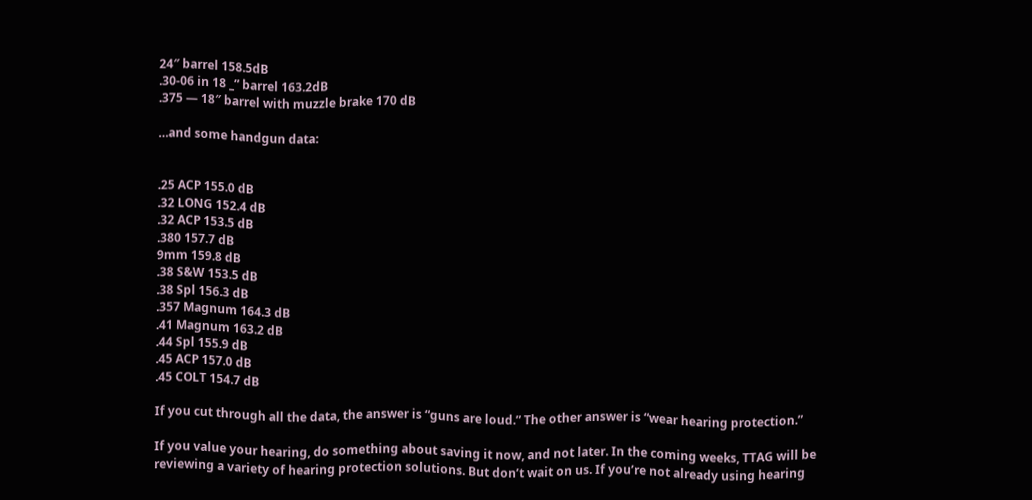24″ barrel 158.5dB
.30-06 in 18 _” barrel 163.2dB
.375 — 18″ barrel with muzzle brake 170 dB

…and some handgun data:


.25 ACP 155.0 dB
.32 LONG 152.4 dB
.32 ACP 153.5 dB
.380 157.7 dB
9mm 159.8 dB
.38 S&W 153.5 dB
.38 Spl 156.3 dB
.357 Magnum 164.3 dB
.41 Magnum 163.2 dB
.44 Spl 155.9 dB
.45 ACP 157.0 dB
.45 COLT 154.7 dB

If you cut through all the data, the answer is “guns are loud.” The other answer is “wear hearing protection.”

If you value your hearing, do something about saving it now, and not later. In the coming weeks, TTAG will be reviewing a variety of hearing protection solutions. But don’t wait on us. If you’re not already using hearing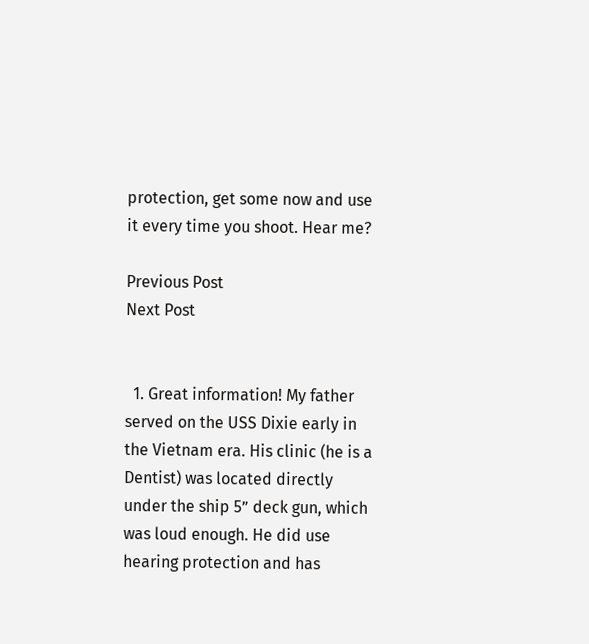protection, get some now and use it every time you shoot. Hear me?

Previous Post
Next Post


  1. Great information! My father served on the USS Dixie early in the Vietnam era. His clinic (he is a Dentist) was located directly under the ship 5” deck gun, which was loud enough. He did use hearing protection and has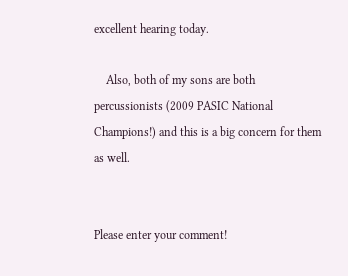excellent hearing today.

    Also, both of my sons are both percussionists (2009 PASIC National Champions!) and this is a big concern for them as well.


Please enter your comment!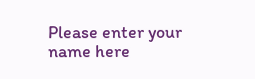Please enter your name here